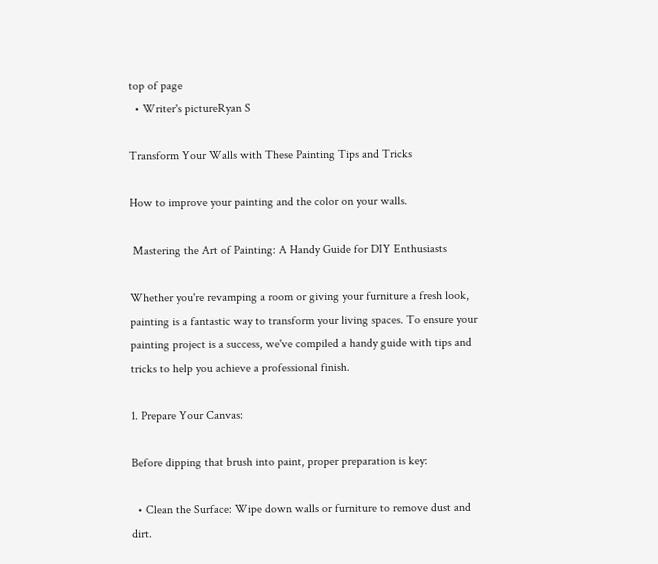top of page
  • Writer's pictureRyan S

Transform Your Walls with These Painting Tips and Tricks

How to improve your painting and the color on your walls.

 Mastering the Art of Painting: A Handy Guide for DIY Enthusiasts

Whether you're revamping a room or giving your furniture a fresh look, painting is a fantastic way to transform your living spaces. To ensure your painting project is a success, we've compiled a handy guide with tips and tricks to help you achieve a professional finish.

1. Prepare Your Canvas:

Before dipping that brush into paint, proper preparation is key:

  • Clean the Surface: Wipe down walls or furniture to remove dust and dirt.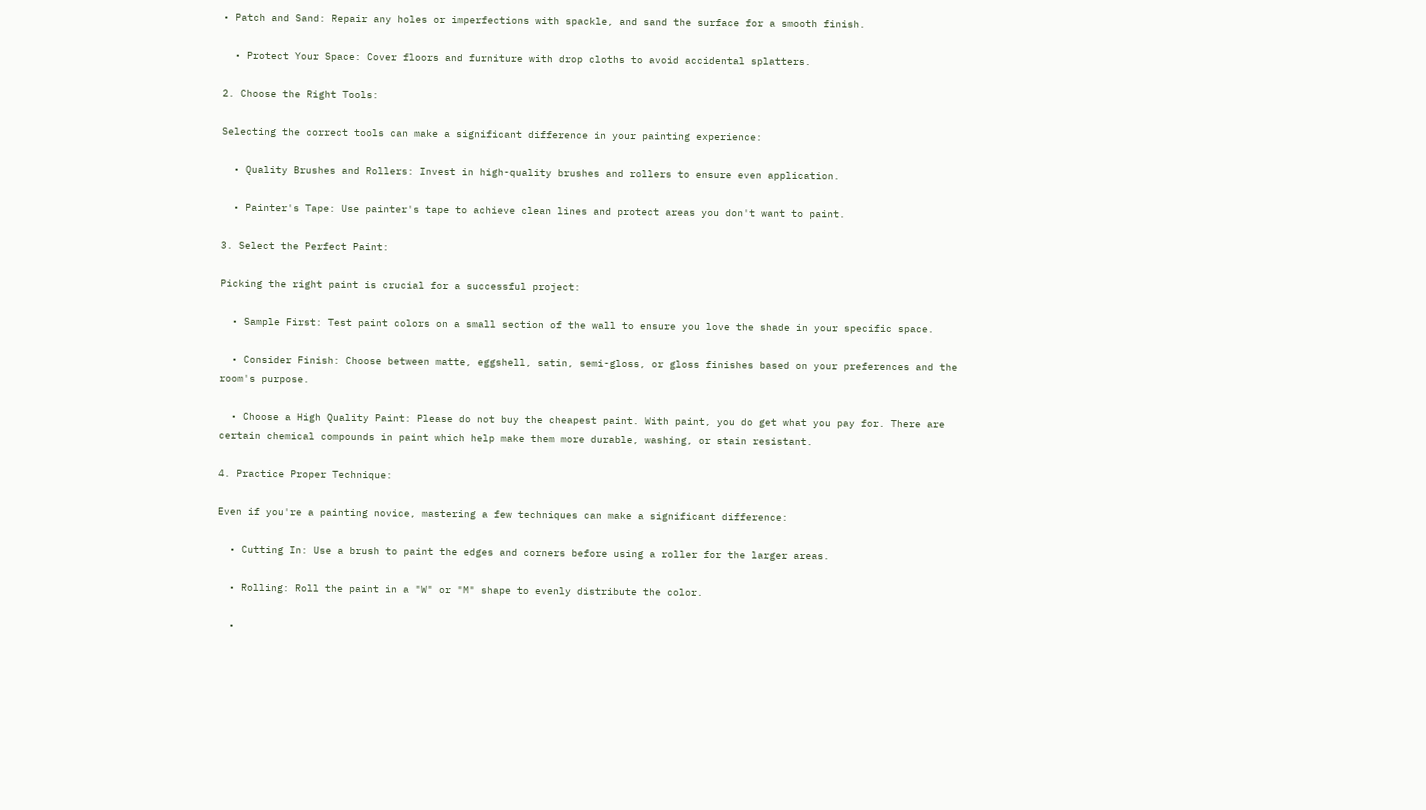• Patch and Sand: Repair any holes or imperfections with spackle, and sand the surface for a smooth finish.

  • Protect Your Space: Cover floors and furniture with drop cloths to avoid accidental splatters.

2. Choose the Right Tools:

Selecting the correct tools can make a significant difference in your painting experience:

  • Quality Brushes and Rollers: Invest in high-quality brushes and rollers to ensure even application.

  • Painter's Tape: Use painter's tape to achieve clean lines and protect areas you don't want to paint.

3. Select the Perfect Paint:

Picking the right paint is crucial for a successful project:

  • Sample First: Test paint colors on a small section of the wall to ensure you love the shade in your specific space.

  • Consider Finish: Choose between matte, eggshell, satin, semi-gloss, or gloss finishes based on your preferences and the room's purpose.

  • Choose a High Quality Paint: Please do not buy the cheapest paint. With paint, you do get what you pay for. There are certain chemical compounds in paint which help make them more durable, washing, or stain resistant.

4. Practice Proper Technique:

Even if you're a painting novice, mastering a few techniques can make a significant difference:

  • Cutting In: Use a brush to paint the edges and corners before using a roller for the larger areas.

  • Rolling: Roll the paint in a "W" or "M" shape to evenly distribute the color.

  •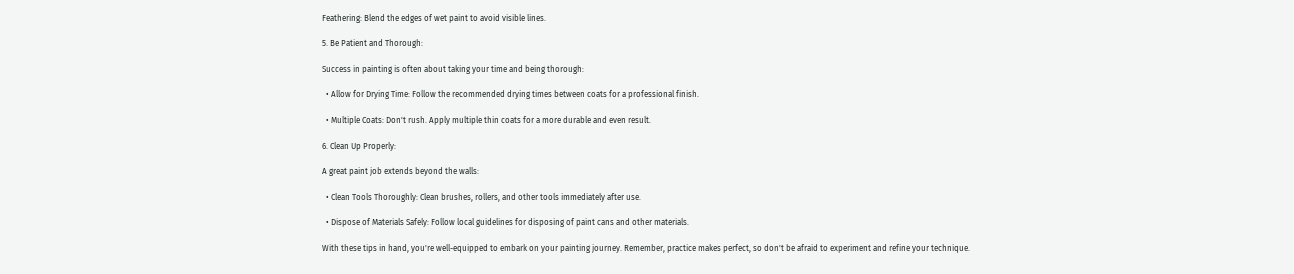Feathering: Blend the edges of wet paint to avoid visible lines.

5. Be Patient and Thorough:

Success in painting is often about taking your time and being thorough:

  • Allow for Drying Time: Follow the recommended drying times between coats for a professional finish.

  • Multiple Coats: Don't rush. Apply multiple thin coats for a more durable and even result.

6. Clean Up Properly:

A great paint job extends beyond the walls:

  • Clean Tools Thoroughly: Clean brushes, rollers, and other tools immediately after use.

  • Dispose of Materials Safely: Follow local guidelines for disposing of paint cans and other materials.

With these tips in hand, you're well-equipped to embark on your painting journey. Remember, practice makes perfect, so don't be afraid to experiment and refine your technique.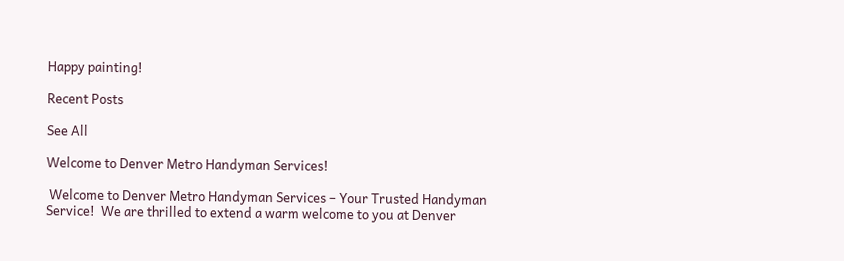Happy painting!

Recent Posts

See All

Welcome to Denver Metro Handyman Services!

 Welcome to Denver Metro Handyman Services – Your Trusted Handyman Service!  We are thrilled to extend a warm welcome to you at Denver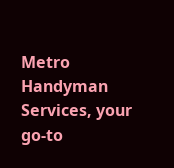Metro Handyman Services, your go-to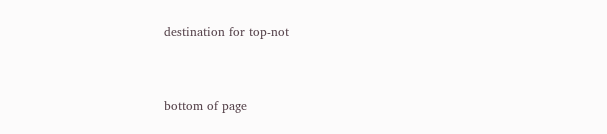destination for top-not


bottom of page